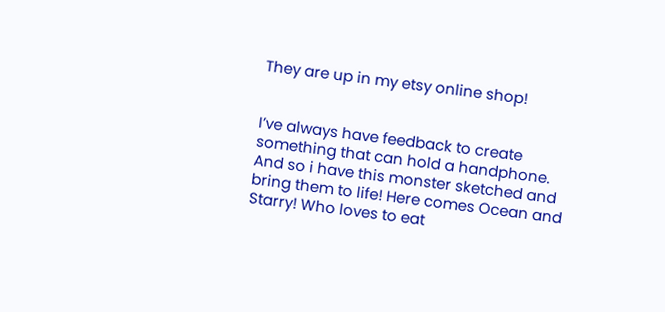They are up in my etsy online shop!


I’ve always have feedback to create something that can hold a handphone.
And so i have this monster sketched and bring them to life! Here comes Ocean and Starry! Who loves to eat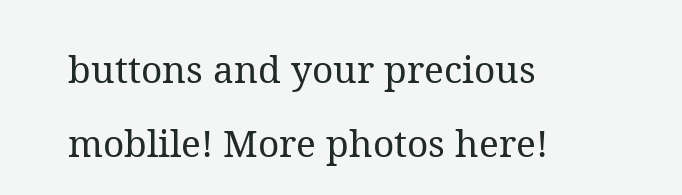buttons and your precious moblile! More photos here!